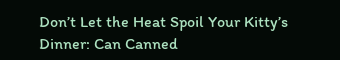Don’t Let the Heat Spoil Your Kitty’s Dinner: Can Canned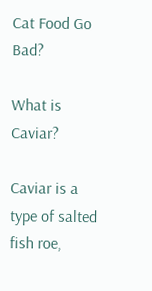Cat Food Go Bad?

What is Caviar?

Caviar is a type of salted fish roe,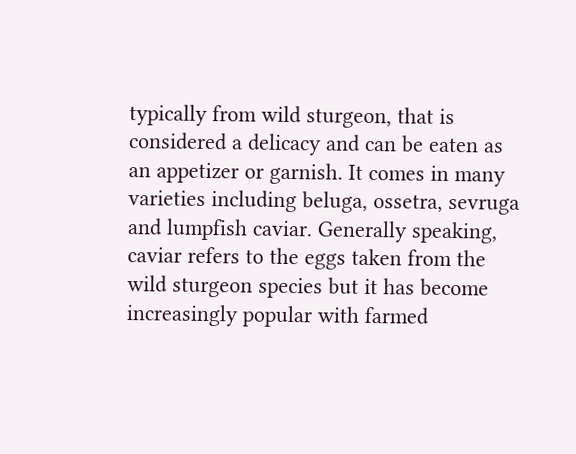typically from wild sturgeon, that is considered a delicacy and can be eaten as an appetizer or garnish. It comes in many varieties including beluga, ossetra, sevruga and lumpfish caviar. Generally speaking, caviar refers to the eggs taken from the wild sturgeon species but it has become increasingly popular with farmed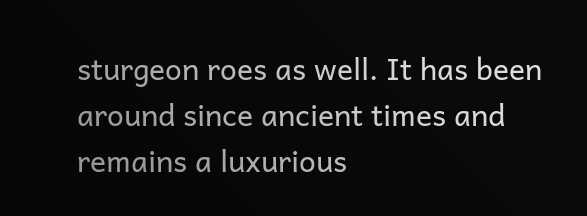sturgeon roes as well. It has been around since ancient times and remains a luxurious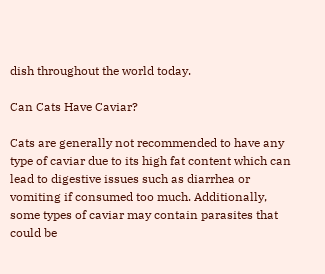dish throughout the world today.

Can Cats Have Caviar?

Cats are generally not recommended to have any type of caviar due to its high fat content which can lead to digestive issues such as diarrhea or vomiting if consumed too much. Additionally, some types of caviar may contain parasites that could be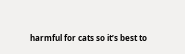harmful for cats so it’s best to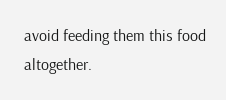avoid feeding them this food altogether.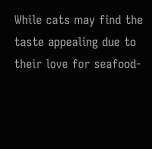While cats may find the taste appealing due to their love for seafood-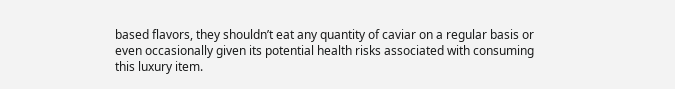based flavors, they shouldn’t eat any quantity of caviar on a regular basis or even occasionally given its potential health risks associated with consuming this luxury item.